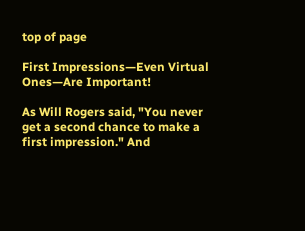top of page

First Impressions—Even Virtual Ones—Are Important!

As Will Rogers said, "You never get a second chance to make a first impression." And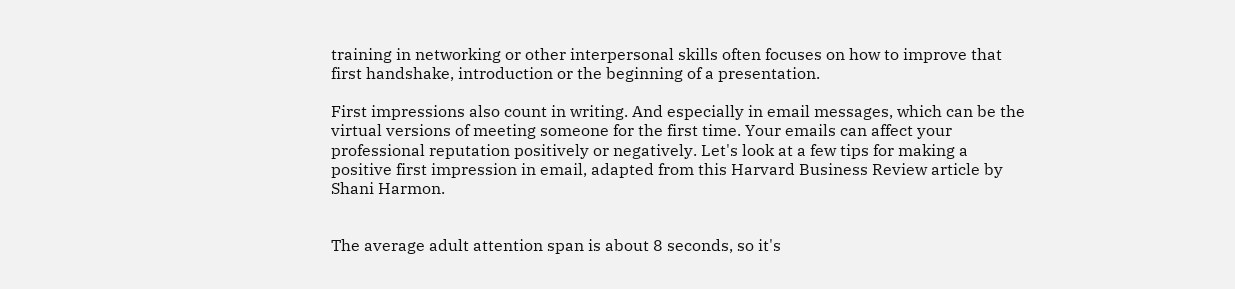training in networking or other interpersonal skills often focuses on how to improve that first handshake, introduction or the beginning of a presentation.

First impressions also count in writing. And especially in email messages, which can be the virtual versions of meeting someone for the first time. Your emails can affect your professional reputation positively or negatively. Let's look at a few tips for making a positive first impression in email, adapted from this Harvard Business Review article by Shani Harmon.


The average adult attention span is about 8 seconds, so it's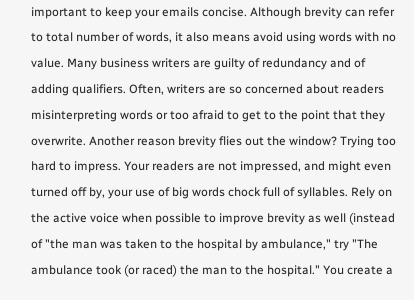important to keep your emails concise. Although brevity can refer to total number of words, it also means avoid using words with no value. Many business writers are guilty of redundancy and of adding qualifiers. Often, writers are so concerned about readers misinterpreting words or too afraid to get to the point that they overwrite. Another reason brevity flies out the window? Trying too hard to impress. Your readers are not impressed, and might even turned off by, your use of big words chock full of syllables. Rely on the active voice when possible to improve brevity as well (instead of "the man was taken to the hospital by ambulance," try "The ambulance took (or raced) the man to the hospital." You create a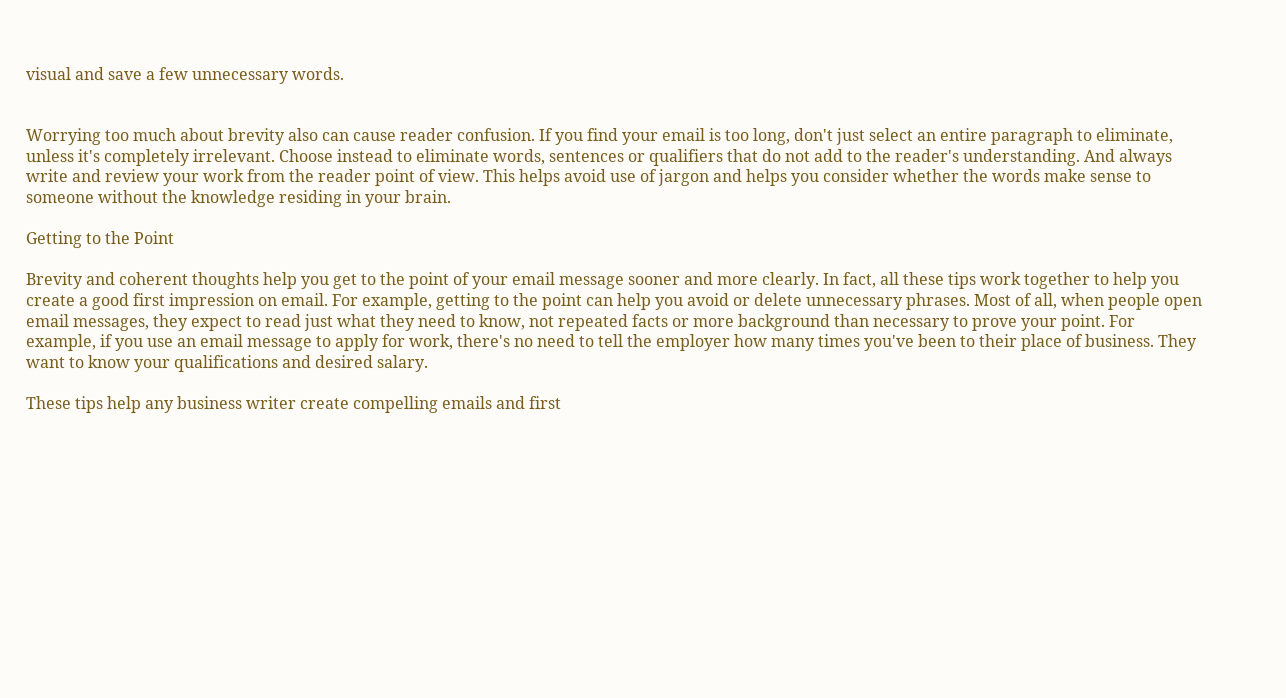visual and save a few unnecessary words.


Worrying too much about brevity also can cause reader confusion. If you find your email is too long, don't just select an entire paragraph to eliminate, unless it's completely irrelevant. Choose instead to eliminate words, sentences or qualifiers that do not add to the reader's understanding. And always write and review your work from the reader point of view. This helps avoid use of jargon and helps you consider whether the words make sense to someone without the knowledge residing in your brain.

Getting to the Point

Brevity and coherent thoughts help you get to the point of your email message sooner and more clearly. In fact, all these tips work together to help you create a good first impression on email. For example, getting to the point can help you avoid or delete unnecessary phrases. Most of all, when people open email messages, they expect to read just what they need to know, not repeated facts or more background than necessary to prove your point. For example, if you use an email message to apply for work, there's no need to tell the employer how many times you've been to their place of business. They want to know your qualifications and desired salary.

These tips help any business writer create compelling emails and first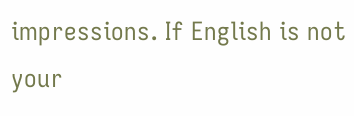impressions. If English is not your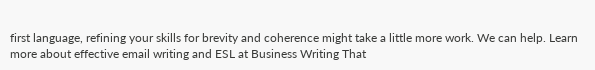first language, refining your skills for brevity and coherence might take a little more work. We can help. Learn more about effective email writing and ESL at Business Writing That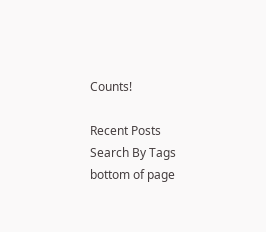Counts!

Recent Posts
Search By Tags
bottom of page